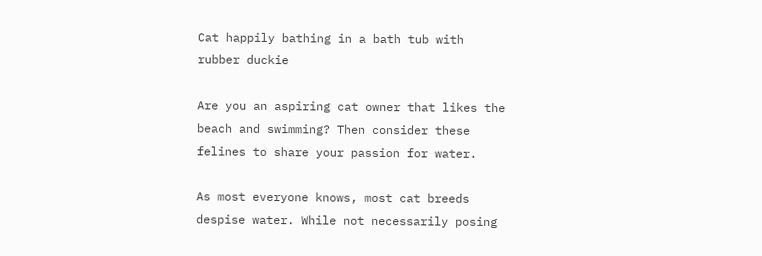Cat happily bathing in a bath tub with rubber duckie

Are you an aspiring cat owner that likes the beach and swimming? Then consider these felines to share your passion for water.

As most everyone knows, most cat breeds despise water. While not necessarily posing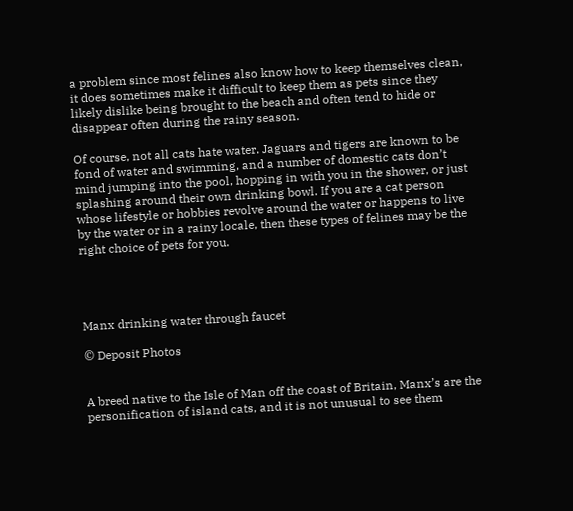a problem since most felines also know how to keep themselves clean, it does sometimes make it difficult to keep them as pets since they likely dislike being brought to the beach and often tend to hide or disappear often during the rainy season.

Of course, not all cats hate water. Jaguars and tigers are known to be fond of water and swimming, and a number of domestic cats don’t mind jumping into the pool, hopping in with you in the shower, or just splashing around their own drinking bowl. If you are a cat person whose lifestyle or hobbies revolve around the water or happens to live by the water or in a rainy locale, then these types of felines may be the right choice of pets for you.




Manx drinking water through faucet

© Deposit Photos


A breed native to the Isle of Man off the coast of Britain, Manx’s are the personification of island cats, and it is not unusual to see them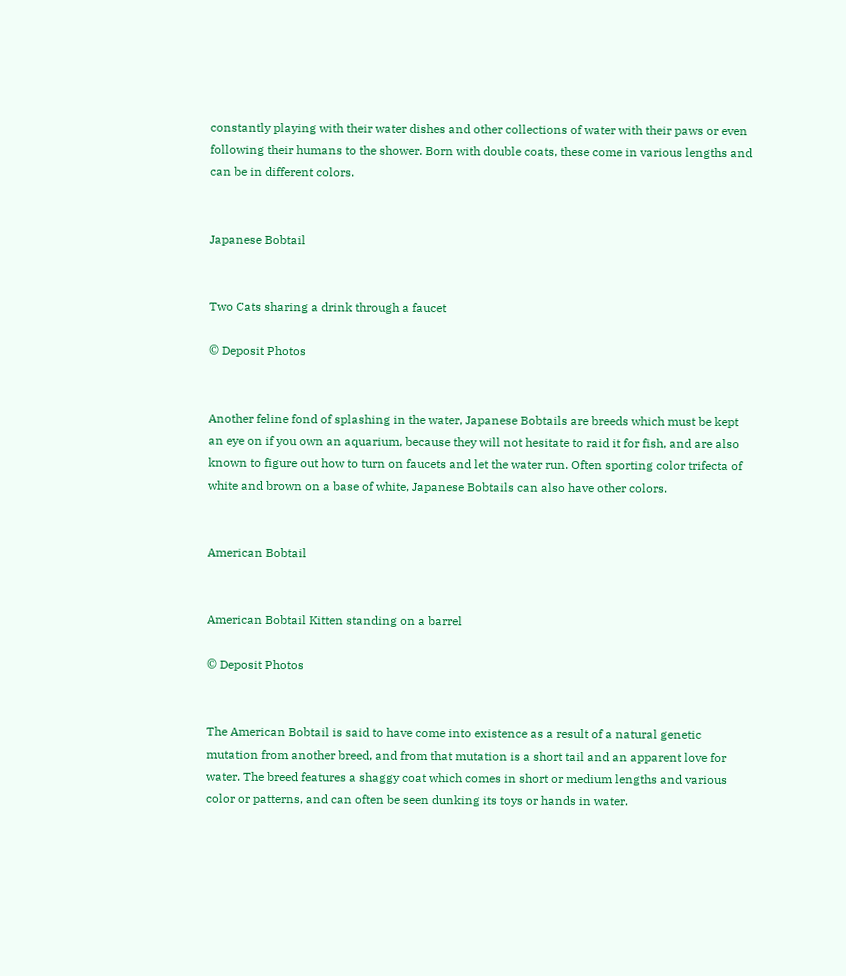constantly playing with their water dishes and other collections of water with their paws or even following their humans to the shower. Born with double coats, these come in various lengths and can be in different colors.


Japanese Bobtail


Two Cats sharing a drink through a faucet

© Deposit Photos


Another feline fond of splashing in the water, Japanese Bobtails are breeds which must be kept an eye on if you own an aquarium, because they will not hesitate to raid it for fish, and are also known to figure out how to turn on faucets and let the water run. Often sporting color trifecta of white and brown on a base of white, Japanese Bobtails can also have other colors.


American Bobtail


American Bobtail Kitten standing on a barrel

© Deposit Photos


The American Bobtail is said to have come into existence as a result of a natural genetic mutation from another breed, and from that mutation is a short tail and an apparent love for water. The breed features a shaggy coat which comes in short or medium lengths and various color or patterns, and can often be seen dunking its toys or hands in water.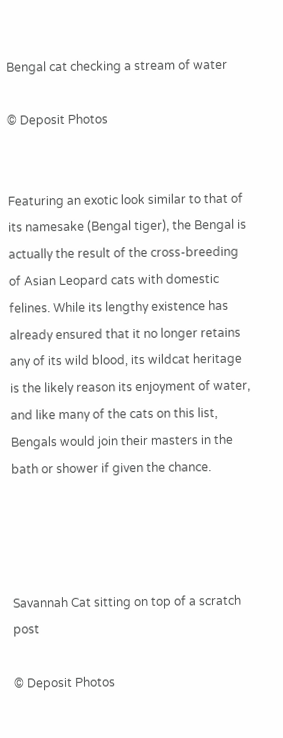Bengal cat checking a stream of water

© Deposit Photos


Featuring an exotic look similar to that of its namesake (Bengal tiger), the Bengal is actually the result of the cross-breeding of Asian Leopard cats with domestic felines. While its lengthy existence has already ensured that it no longer retains any of its wild blood, its wildcat heritage is the likely reason its enjoyment of water, and like many of the cats on this list, Bengals would join their masters in the bath or shower if given the chance.




Savannah Cat sitting on top of a scratch post

© Deposit Photos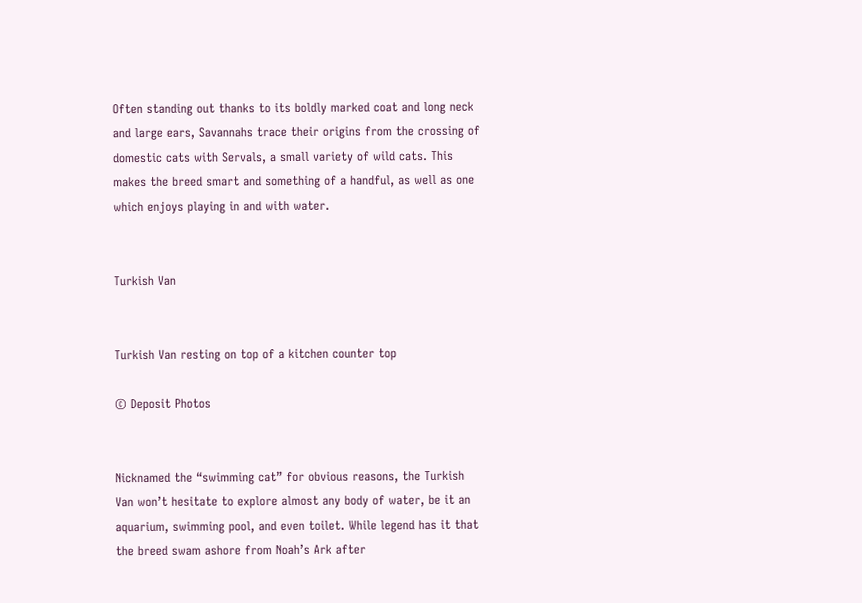Often standing out thanks to its boldly marked coat and long neck and large ears, Savannahs trace their origins from the crossing of domestic cats with Servals, a small variety of wild cats. This makes the breed smart and something of a handful, as well as one which enjoys playing in and with water.


Turkish Van


Turkish Van resting on top of a kitchen counter top

© Deposit Photos


Nicknamed the “swimming cat” for obvious reasons, the Turkish Van won’t hesitate to explore almost any body of water, be it an aquarium, swimming pool, and even toilet. While legend has it that the breed swam ashore from Noah’s Ark after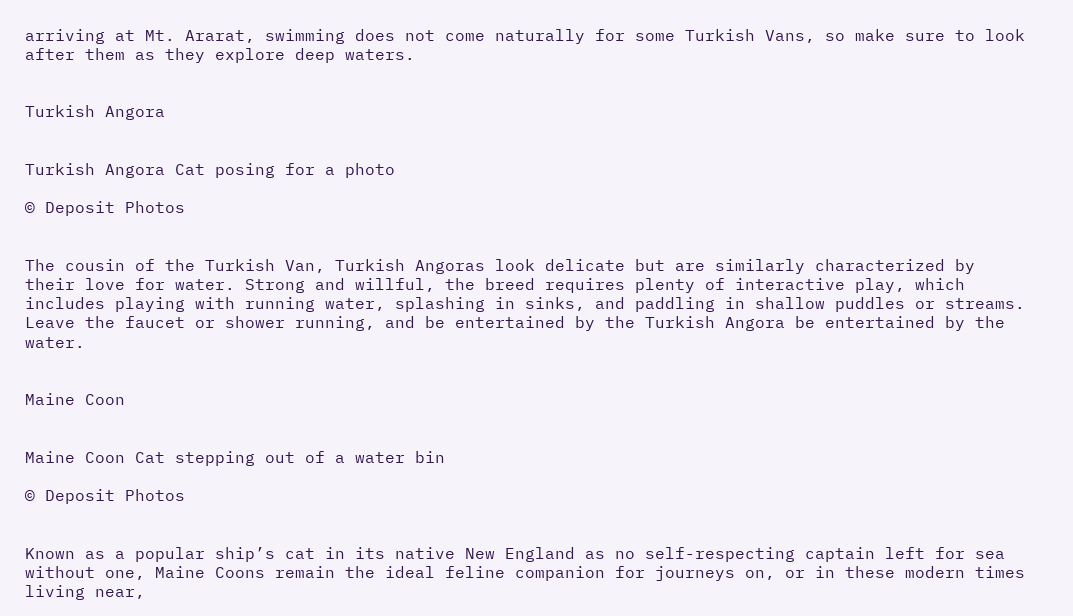arriving at Mt. Ararat, swimming does not come naturally for some Turkish Vans, so make sure to look after them as they explore deep waters.


Turkish Angora


Turkish Angora Cat posing for a photo

© Deposit Photos


The cousin of the Turkish Van, Turkish Angoras look delicate but are similarly characterized by their love for water. Strong and willful, the breed requires plenty of interactive play, which includes playing with running water, splashing in sinks, and paddling in shallow puddles or streams. Leave the faucet or shower running, and be entertained by the Turkish Angora be entertained by the water.


Maine Coon


Maine Coon Cat stepping out of a water bin

© Deposit Photos


Known as a popular ship’s cat in its native New England as no self-respecting captain left for sea without one, Maine Coons remain the ideal feline companion for journeys on, or in these modern times living near,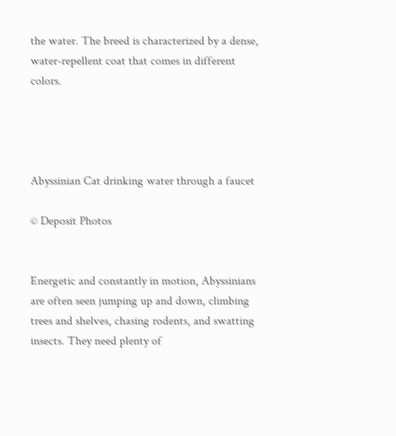the water. The breed is characterized by a dense, water-repellent coat that comes in different colors.




Abyssinian Cat drinking water through a faucet

© Deposit Photos


Energetic and constantly in motion, Abyssinians are often seen jumping up and down, climbing trees and shelves, chasing rodents, and swatting insects. They need plenty of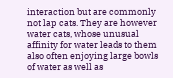interaction but are commonly not lap cats. They are however water cats, whose unusual affinity for water leads to them also often enjoying large bowls of water as well as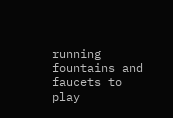running fountains and faucets to play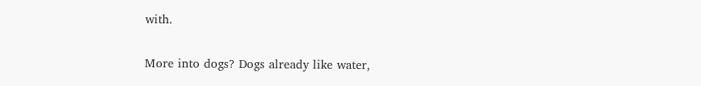with.

More into dogs? Dogs already like water,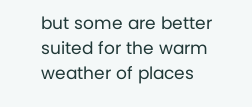but some are better suited for the warm weather of places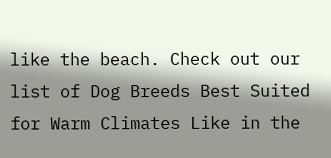like the beach. Check out our list of Dog Breeds Best Suited for Warm Climates Like in the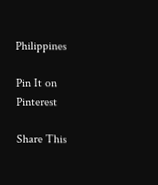Philippines

Pin It on Pinterest

Share This